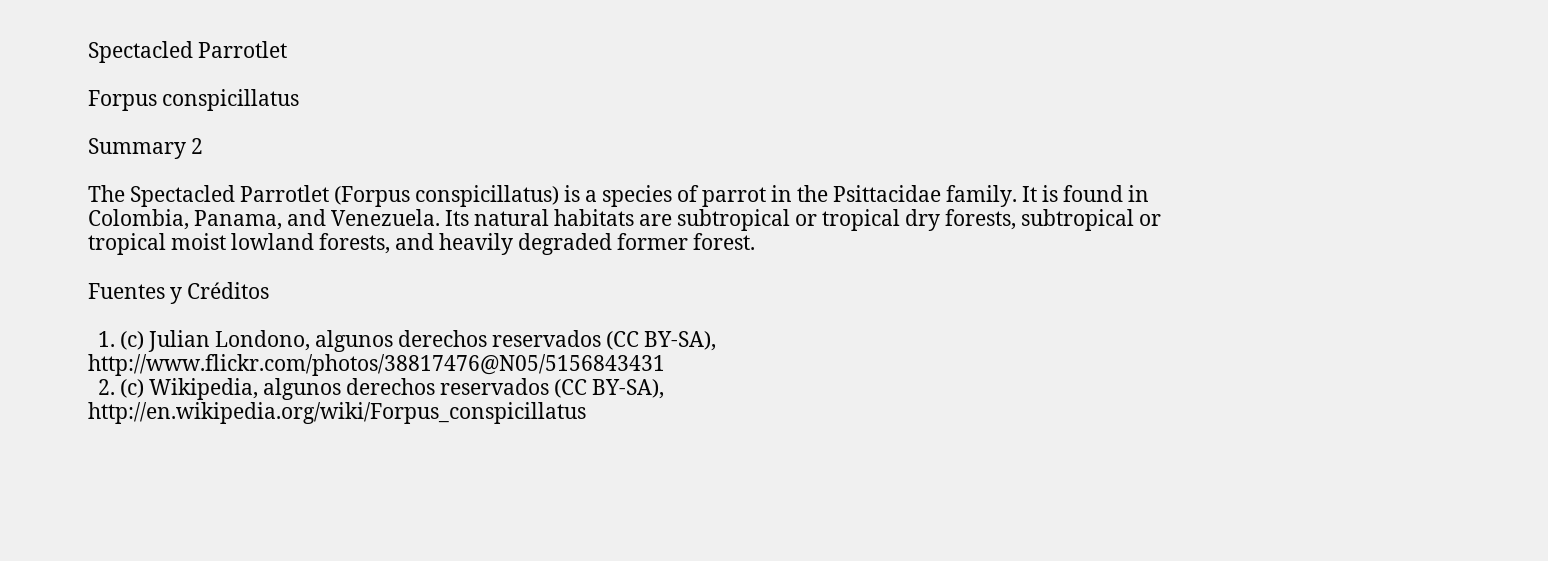Spectacled Parrotlet

Forpus conspicillatus

Summary 2

The Spectacled Parrotlet (Forpus conspicillatus) is a species of parrot in the Psittacidae family. It is found in Colombia, Panama, and Venezuela. Its natural habitats are subtropical or tropical dry forests, subtropical or tropical moist lowland forests, and heavily degraded former forest.

Fuentes y Créditos

  1. (c) Julian Londono, algunos derechos reservados (CC BY-SA), http://www.flickr.com/photos/38817476@N05/5156843431
  2. (c) Wikipedia, algunos derechos reservados (CC BY-SA), http://en.wikipedia.org/wiki/Forpus_conspicillatus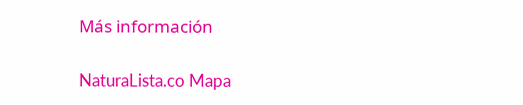Más información

NaturaLista.co Mapa